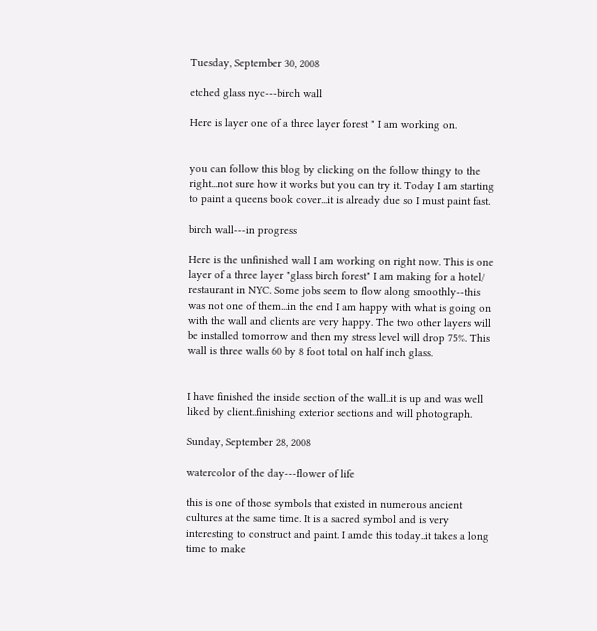Tuesday, September 30, 2008

etched glass nyc---birch wall

Here is layer one of a three layer forest " I am working on.


you can follow this blog by clicking on the follow thingy to the right...not sure how it works but you can try it. Today I am starting to paint a queens book cover...it is already due so I must paint fast.

birch wall---in progress

Here is the unfinished wall I am working on right now. This is one layer of a three layer "glass birch forest" I am making for a hotel/ restaurant in NYC. Some jobs seem to flow along smoothly--this was not one of them...in the end I am happy with what is going on with the wall and clients are very happy. The two other layers will be installed tomorrow and then my stress level will drop 75%. This wall is three walls 60 by 8 foot total on half inch glass.


I have finished the inside section of the wall..it is up and was well liked by client..finishing exterior sections and will photograph.

Sunday, September 28, 2008

watercolor of the day---flower of life

this is one of those symbols that existed in numerous ancient cultures at the same time. It is a sacred symbol and is very interesting to construct and paint. I amde this today..it takes a long time to make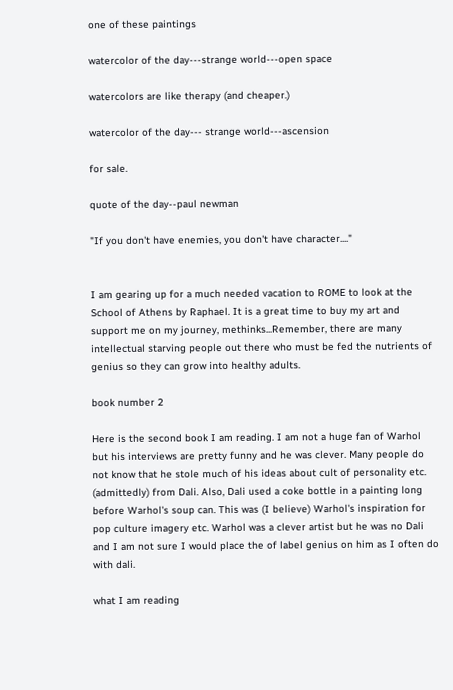one of these paintings

watercolor of the day---strange world---open space

watercolors are like therapy (and cheaper.)

watercolor of the day--- strange world---ascension

for sale.

quote of the day--paul newman

"If you don't have enemies, you don't have character...."


I am gearing up for a much needed vacation to ROME to look at the School of Athens by Raphael. It is a great time to buy my art and support me on my journey, methinks...Remember, there are many intellectual starving people out there who must be fed the nutrients of genius so they can grow into healthy adults.

book number 2

Here is the second book I am reading. I am not a huge fan of Warhol but his interviews are pretty funny and he was clever. Many people do not know that he stole much of his ideas about cult of personality etc. (admittedly) from Dali. Also, Dali used a coke bottle in a painting long before Warhol's soup can. This was (I believe) Warhol's inspiration for pop culture imagery etc. Warhol was a clever artist but he was no Dali and I am not sure I would place the of label genius on him as I often do with dali.

what I am reading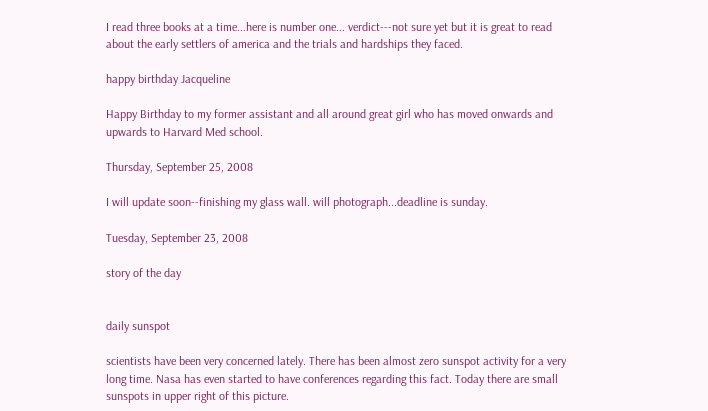I read three books at a time...here is number one... verdict---not sure yet but it is great to read about the early settlers of america and the trials and hardships they faced.

happy birthday Jacqueline

Happy Birthday to my former assistant and all around great girl who has moved onwards and upwards to Harvard Med school.

Thursday, September 25, 2008

I will update soon--finishing my glass wall. will photograph...deadline is sunday.

Tuesday, September 23, 2008

story of the day


daily sunspot

scientists have been very concerned lately. There has been almost zero sunspot activity for a very long time. Nasa has even started to have conferences regarding this fact. Today there are small sunspots in upper right of this picture.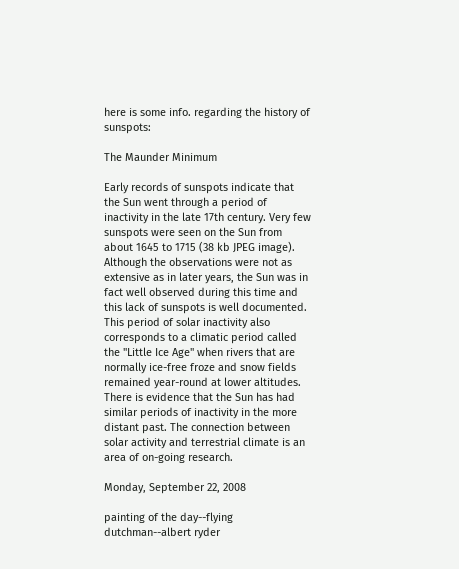here is some info. regarding the history of sunspots:

The Maunder Minimum

Early records of sunspots indicate that the Sun went through a period of inactivity in the late 17th century. Very few sunspots were seen on the Sun from about 1645 to 1715 (38 kb JPEG image). Although the observations were not as extensive as in later years, the Sun was in fact well observed during this time and this lack of sunspots is well documented. This period of solar inactivity also corresponds to a climatic period called the "Little Ice Age" when rivers that are normally ice-free froze and snow fields remained year-round at lower altitudes. There is evidence that the Sun has had similar periods of inactivity in the more distant past. The connection between solar activity and terrestrial climate is an area of on-going research.

Monday, September 22, 2008

painting of the day--flying dutchman--albert ryder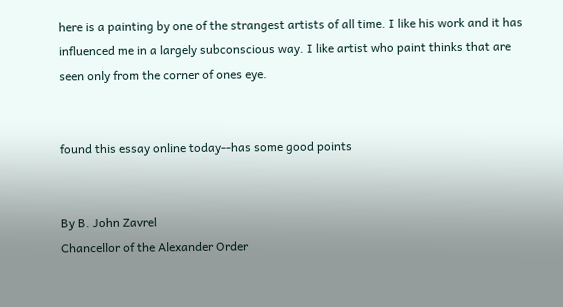here is a painting by one of the strangest artists of all time. I like his work and it has influenced me in a largely subconscious way. I like artist who paint thinks that are seen only from the corner of ones eye.


found this essay online today--has some good points


By B. John Zavrel
Chancellor of the Alexander Order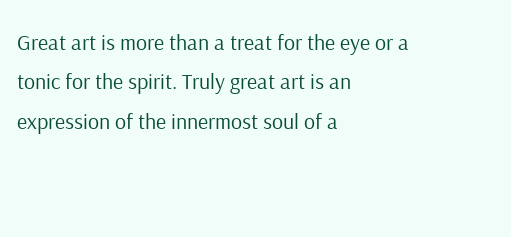Great art is more than a treat for the eye or a tonic for the spirit. Truly great art is an expression of the innermost soul of a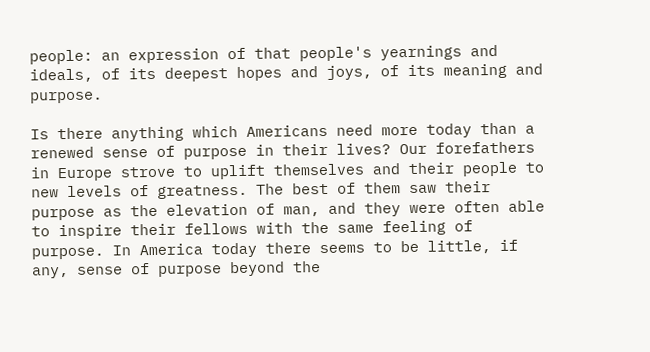people: an expression of that people's yearnings and ideals, of its deepest hopes and joys, of its meaning and purpose.

Is there anything which Americans need more today than a renewed sense of purpose in their lives? Our forefathers in Europe strove to uplift themselves and their people to new levels of greatness. The best of them saw their purpose as the elevation of man, and they were often able to inspire their fellows with the same feeling of purpose. In America today there seems to be little, if any, sense of purpose beyond the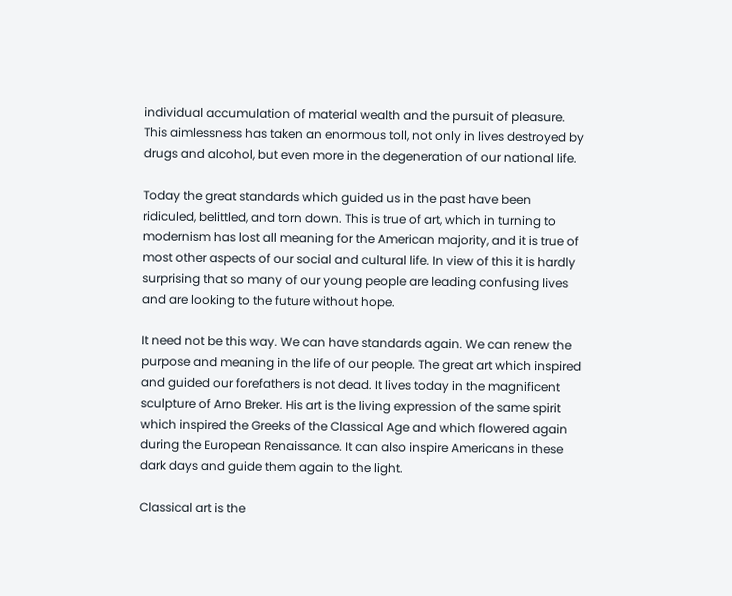individual accumulation of material wealth and the pursuit of pleasure. This aimlessness has taken an enormous toll, not only in lives destroyed by drugs and alcohol, but even more in the degeneration of our national life.

Today the great standards which guided us in the past have been ridiculed, belittled, and torn down. This is true of art, which in turning to modernism has lost all meaning for the American majority, and it is true of most other aspects of our social and cultural life. In view of this it is hardly surprising that so many of our young people are leading confusing lives and are looking to the future without hope.

It need not be this way. We can have standards again. We can renew the purpose and meaning in the life of our people. The great art which inspired and guided our forefathers is not dead. It lives today in the magnificent sculpture of Arno Breker. His art is the living expression of the same spirit which inspired the Greeks of the Classical Age and which flowered again during the European Renaissance. It can also inspire Americans in these dark days and guide them again to the light.

Classical art is the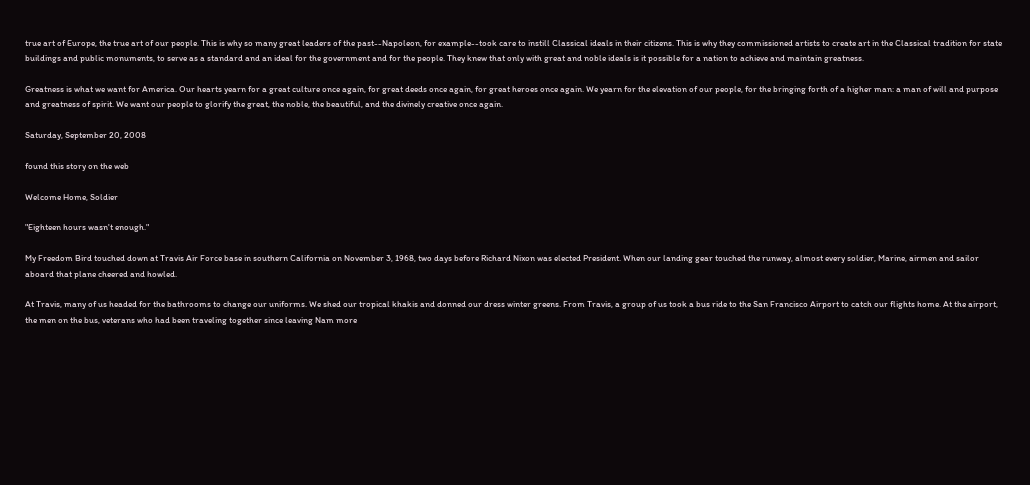true art of Europe, the true art of our people. This is why so many great leaders of the past--Napoleon, for example--took care to instill Classical ideals in their citizens. This is why they commissioned artists to create art in the Classical tradition for state buildings and public monuments, to serve as a standard and an ideal for the government and for the people. They knew that only with great and noble ideals is it possible for a nation to achieve and maintain greatness.

Greatness is what we want for America. Our hearts yearn for a great culture once again, for great deeds once again, for great heroes once again. We yearn for the elevation of our people, for the bringing forth of a higher man: a man of will and purpose and greatness of spirit. We want our people to glorify the great, the noble, the beautiful, and the divinely creative once again.

Saturday, September 20, 2008

found this story on the web

Welcome Home, Soldier

"Eighteen hours wasn't enough."

My Freedom Bird touched down at Travis Air Force base in southern California on November 3, 1968, two days before Richard Nixon was elected President. When our landing gear touched the runway, almost every soldier, Marine, airmen and sailor aboard that plane cheered and howled.

At Travis, many of us headed for the bathrooms to change our uniforms. We shed our tropical khakis and donned our dress winter greens. From Travis, a group of us took a bus ride to the San Francisco Airport to catch our flights home. At the airport, the men on the bus, veterans who had been traveling together since leaving Nam more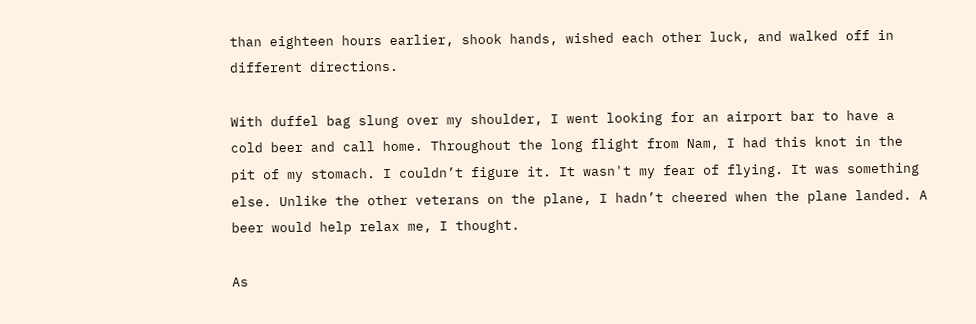than eighteen hours earlier, shook hands, wished each other luck, and walked off in different directions.

With duffel bag slung over my shoulder, I went looking for an airport bar to have a cold beer and call home. Throughout the long flight from Nam, I had this knot in the pit of my stomach. I couldn’t figure it. It wasn't my fear of flying. It was something else. Unlike the other veterans on the plane, I hadn’t cheered when the plane landed. A beer would help relax me, I thought.

As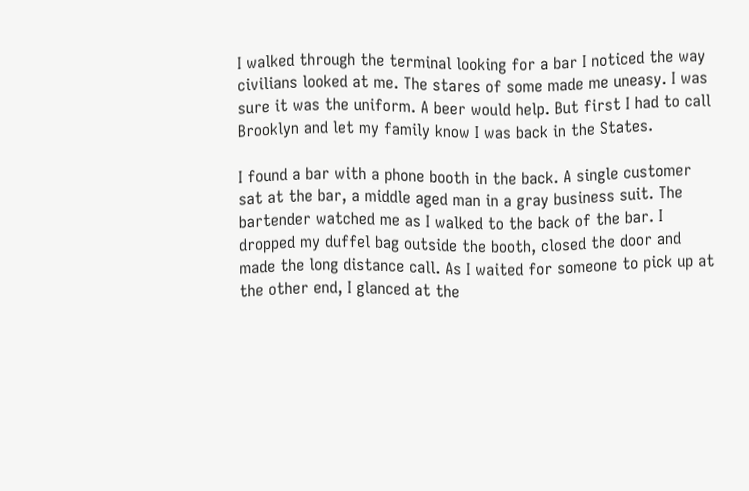I walked through the terminal looking for a bar I noticed the way civilians looked at me. The stares of some made me uneasy. I was sure it was the uniform. A beer would help. But first I had to call Brooklyn and let my family know I was back in the States.

I found a bar with a phone booth in the back. A single customer sat at the bar, a middle aged man in a gray business suit. The bartender watched me as I walked to the back of the bar. I dropped my duffel bag outside the booth, closed the door and made the long distance call. As I waited for someone to pick up at the other end, I glanced at the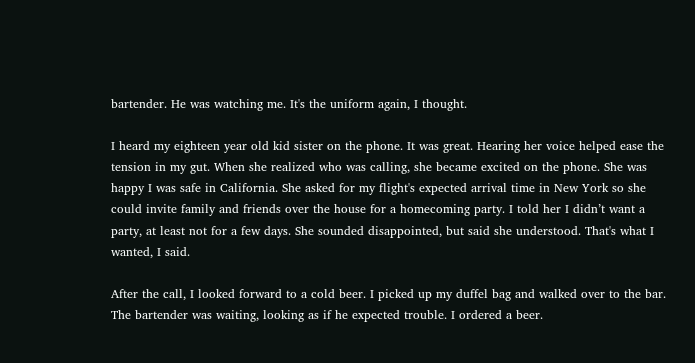bartender. He was watching me. It's the uniform again, I thought.

I heard my eighteen year old kid sister on the phone. It was great. Hearing her voice helped ease the tension in my gut. When she realized who was calling, she became excited on the phone. She was happy I was safe in California. She asked for my flight's expected arrival time in New York so she could invite family and friends over the house for a homecoming party. I told her I didn’t want a party, at least not for a few days. She sounded disappointed, but said she understood. That's what I wanted, I said.

After the call, I looked forward to a cold beer. I picked up my duffel bag and walked over to the bar. The bartender was waiting, looking as if he expected trouble. I ordered a beer.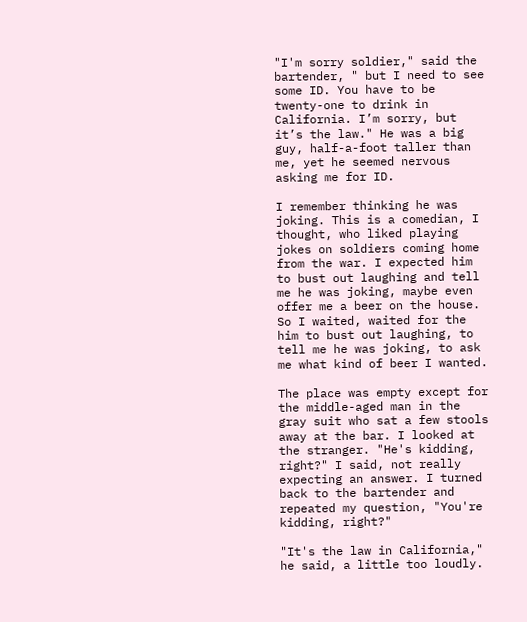"I'm sorry soldier," said the bartender, " but I need to see some ID. You have to be twenty-one to drink in California. I’m sorry, but it’s the law." He was a big guy, half-a-foot taller than me, yet he seemed nervous asking me for ID.

I remember thinking he was joking. This is a comedian, I thought, who liked playing jokes on soldiers coming home from the war. I expected him to bust out laughing and tell me he was joking, maybe even offer me a beer on the house. So I waited, waited for the him to bust out laughing, to tell me he was joking, to ask me what kind of beer I wanted.

The place was empty except for the middle-aged man in the gray suit who sat a few stools away at the bar. I looked at the stranger. "He's kidding, right?" I said, not really expecting an answer. I turned back to the bartender and repeated my question, "You're kidding, right?"

"It's the law in California," he said, a little too loudly.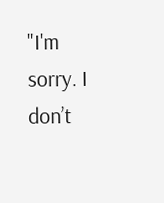"I'm sorry. I don’t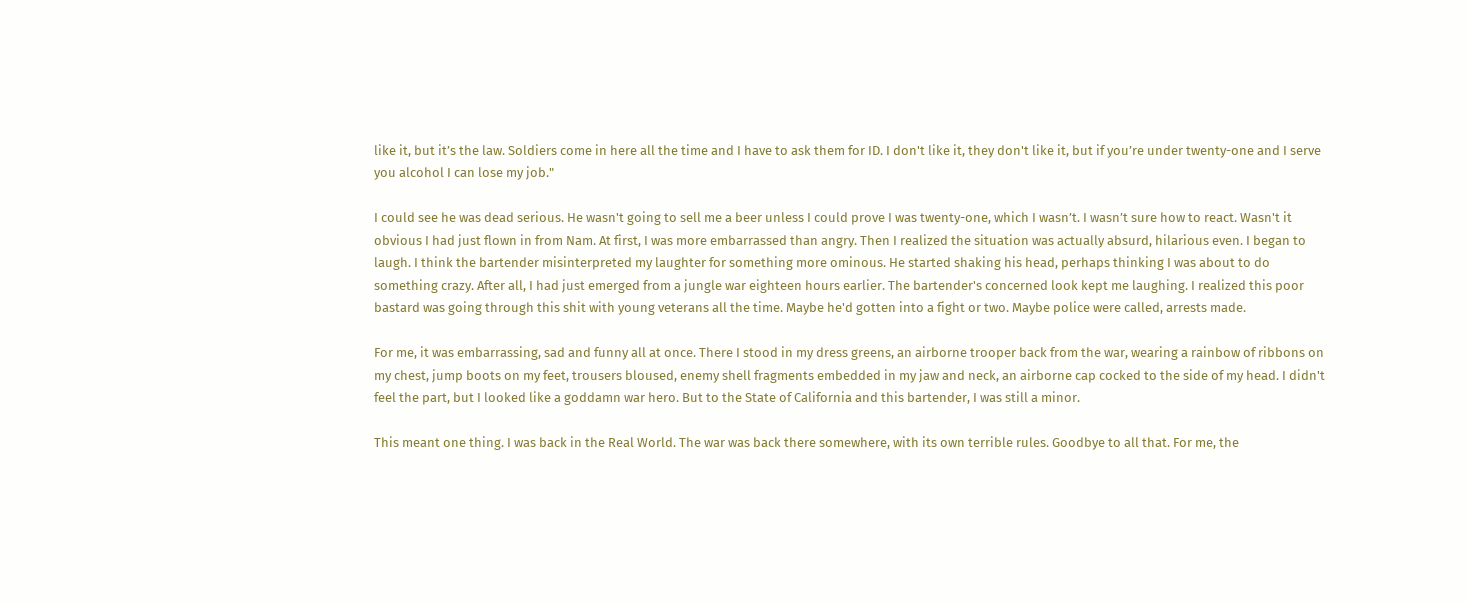like it, but it’s the law. Soldiers come in here all the time and I have to ask them for ID. I don't like it, they don't like it, but if you’re under twenty-one and I serve you alcohol I can lose my job."

I could see he was dead serious. He wasn't going to sell me a beer unless I could prove I was twenty-one, which I wasn’t. I wasn’t sure how to react. Wasn't it obvious I had just flown in from Nam. At first, I was more embarrassed than angry. Then I realized the situation was actually absurd, hilarious even. I began to laugh. I think the bartender misinterpreted my laughter for something more ominous. He started shaking his head, perhaps thinking I was about to do something crazy. After all, I had just emerged from a jungle war eighteen hours earlier. The bartender's concerned look kept me laughing. I realized this poor bastard was going through this shit with young veterans all the time. Maybe he'd gotten into a fight or two. Maybe police were called, arrests made.

For me, it was embarrassing, sad and funny all at once. There I stood in my dress greens, an airborne trooper back from the war, wearing a rainbow of ribbons on my chest, jump boots on my feet, trousers bloused, enemy shell fragments embedded in my jaw and neck, an airborne cap cocked to the side of my head. I didn't feel the part, but I looked like a goddamn war hero. But to the State of California and this bartender, I was still a minor.

This meant one thing. I was back in the Real World. The war was back there somewhere, with its own terrible rules. Goodbye to all that. For me, the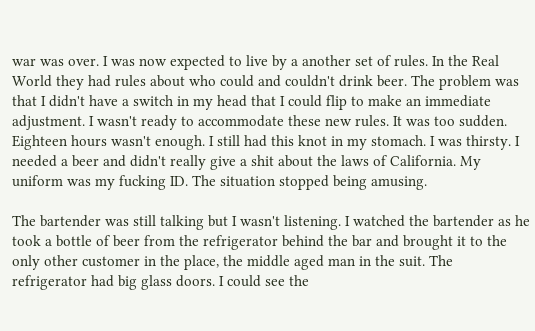war was over. I was now expected to live by a another set of rules. In the Real World they had rules about who could and couldn't drink beer. The problem was that I didn't have a switch in my head that I could flip to make an immediate adjustment. I wasn't ready to accommodate these new rules. It was too sudden. Eighteen hours wasn't enough. I still had this knot in my stomach. I was thirsty. I needed a beer and didn't really give a shit about the laws of California. My uniform was my fucking ID. The situation stopped being amusing.

The bartender was still talking but I wasn't listening. I watched the bartender as he took a bottle of beer from the refrigerator behind the bar and brought it to the only other customer in the place, the middle aged man in the suit. The refrigerator had big glass doors. I could see the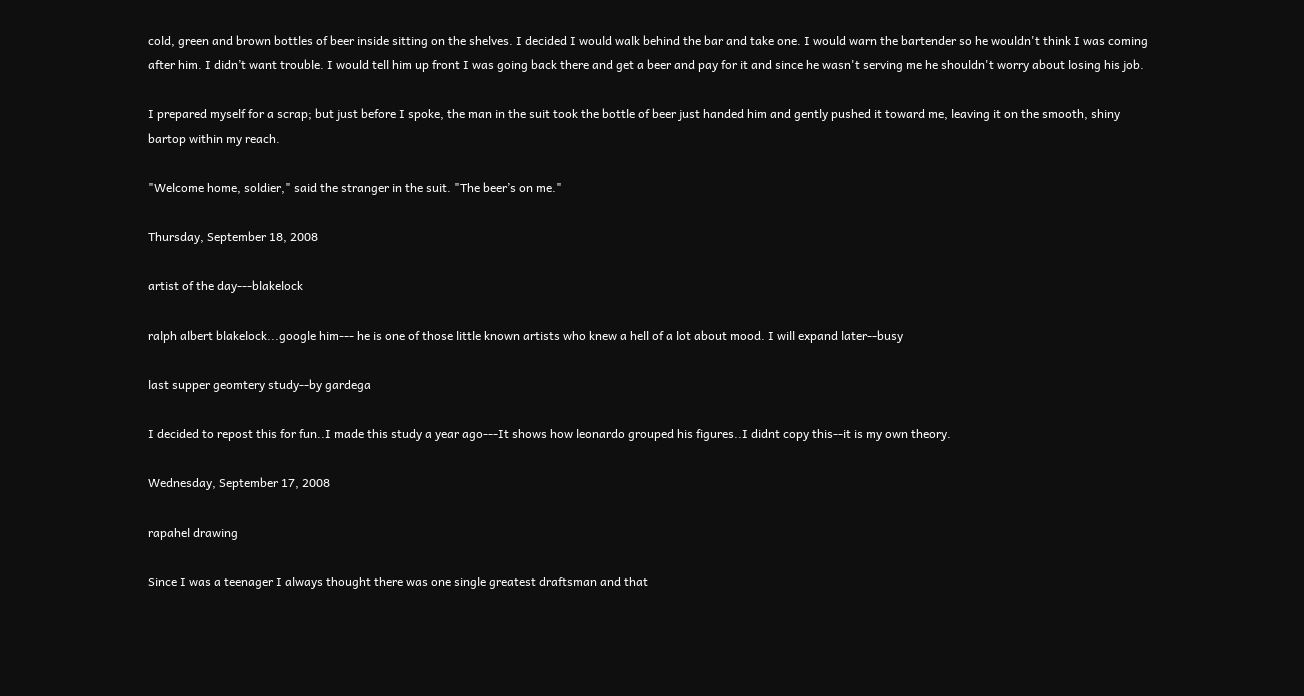cold, green and brown bottles of beer inside sitting on the shelves. I decided I would walk behind the bar and take one. I would warn the bartender so he wouldn't think I was coming after him. I didn’t want trouble. I would tell him up front I was going back there and get a beer and pay for it and since he wasn't serving me he shouldn't worry about losing his job.

I prepared myself for a scrap; but just before I spoke, the man in the suit took the bottle of beer just handed him and gently pushed it toward me, leaving it on the smooth, shiny bartop within my reach.

"Welcome home, soldier," said the stranger in the suit. "The beer’s on me."

Thursday, September 18, 2008

artist of the day---blakelock

ralph albert blakelock...google him--- he is one of those little known artists who knew a hell of a lot about mood. I will expand later--busy

last supper geomtery study--by gardega

I decided to repost this for fun..I made this study a year ago---It shows how leonardo grouped his figures..I didnt copy this--it is my own theory.

Wednesday, September 17, 2008

rapahel drawing

Since I was a teenager I always thought there was one single greatest draftsman and that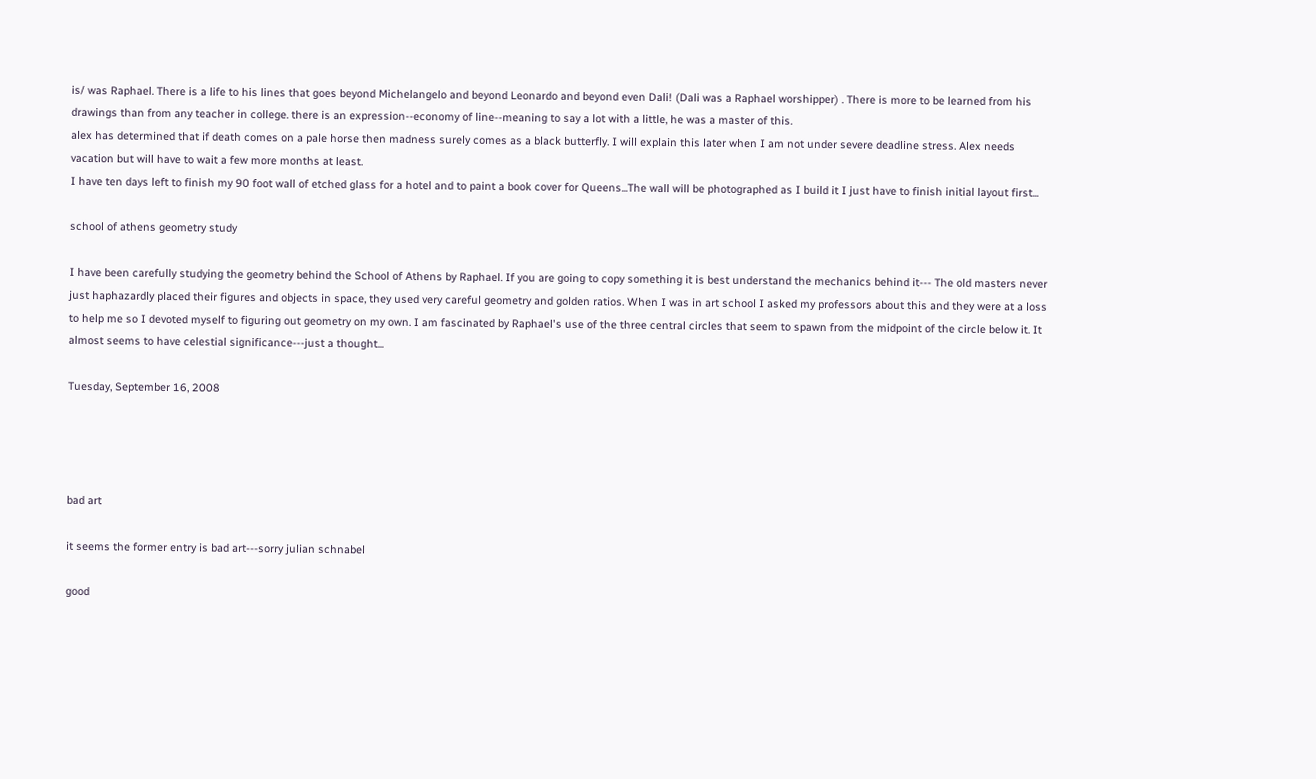is/ was Raphael. There is a life to his lines that goes beyond Michelangelo and beyond Leonardo and beyond even Dali! (Dali was a Raphael worshipper) . There is more to be learned from his drawings than from any teacher in college. there is an expression--economy of line--meaning to say a lot with a little, he was a master of this.
alex has determined that if death comes on a pale horse then madness surely comes as a black butterfly. I will explain this later when I am not under severe deadline stress. Alex needs vacation but will have to wait a few more months at least.
I have ten days left to finish my 90 foot wall of etched glass for a hotel and to paint a book cover for Queens...The wall will be photographed as I build it I just have to finish initial layout first...

school of athens geometry study

I have been carefully studying the geometry behind the School of Athens by Raphael. If you are going to copy something it is best understand the mechanics behind it--- The old masters never just haphazardly placed their figures and objects in space, they used very careful geometry and golden ratios. When I was in art school I asked my professors about this and they were at a loss to help me so I devoted myself to figuring out geometry on my own. I am fascinated by Raphael's use of the three central circles that seem to spawn from the midpoint of the circle below it. It almost seems to have celestial significance---just a thought...

Tuesday, September 16, 2008




bad art

it seems the former entry is bad art---sorry julian schnabel

good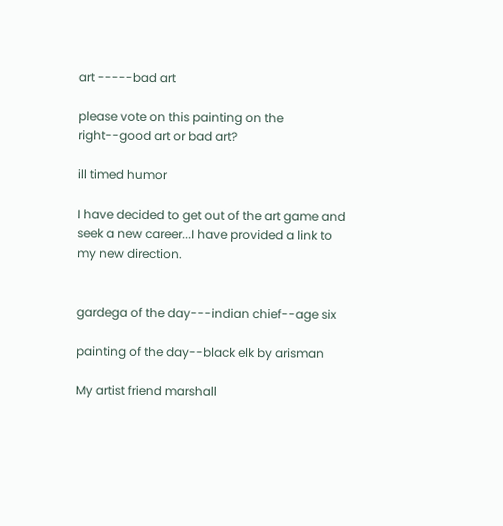art -----bad art

please vote on this painting on the right--good art or bad art?

ill timed humor

I have decided to get out of the art game and seek a new career...I have provided a link to my new direction.


gardega of the day---indian chief--age six

painting of the day--black elk by arisman

My artist friend marshall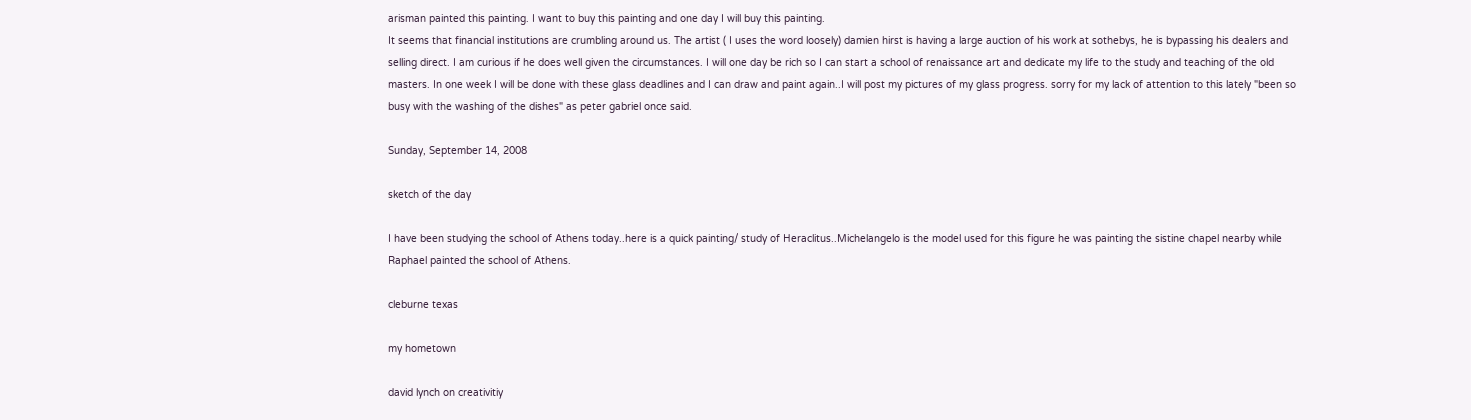arisman painted this painting. I want to buy this painting and one day I will buy this painting.
It seems that financial institutions are crumbling around us. The artist ( I uses the word loosely) damien hirst is having a large auction of his work at sothebys, he is bypassing his dealers and selling direct. I am curious if he does well given the circumstances. I will one day be rich so I can start a school of renaissance art and dedicate my life to the study and teaching of the old masters. In one week I will be done with these glass deadlines and I can draw and paint again..I will post my pictures of my glass progress. sorry for my lack of attention to this lately "been so busy with the washing of the dishes" as peter gabriel once said.

Sunday, September 14, 2008

sketch of the day

I have been studying the school of Athens today..here is a quick painting/ study of Heraclitus..Michelangelo is the model used for this figure he was painting the sistine chapel nearby while Raphael painted the school of Athens.

cleburne texas

my hometown

david lynch on creativitiy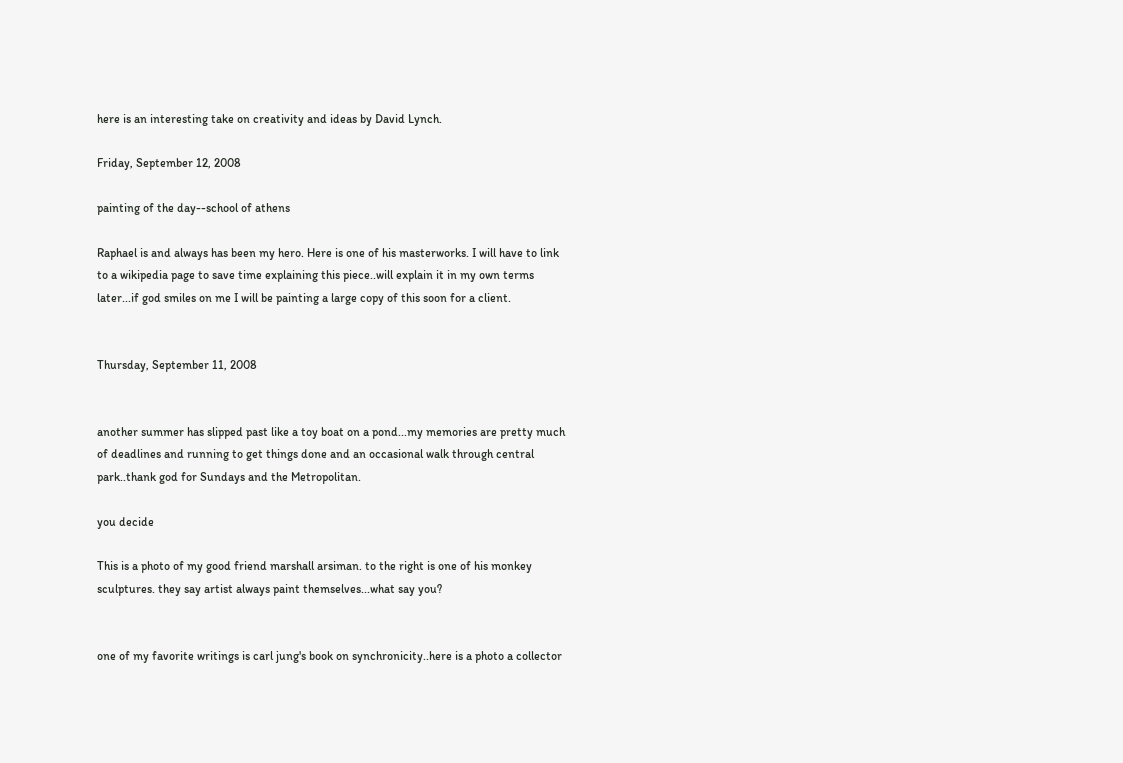here is an interesting take on creativity and ideas by David Lynch.

Friday, September 12, 2008

painting of the day--school of athens

Raphael is and always has been my hero. Here is one of his masterworks. I will have to link to a wikipedia page to save time explaining this piece..will explain it in my own terms later...if god smiles on me I will be painting a large copy of this soon for a client.


Thursday, September 11, 2008


another summer has slipped past like a toy boat on a pond...my memories are pretty much of deadlines and running to get things done and an occasional walk through central park..thank god for Sundays and the Metropolitan.

you decide

This is a photo of my good friend marshall arsiman. to the right is one of his monkey sculptures. they say artist always paint themselves...what say you?


one of my favorite writings is carl jung's book on synchronicity..here is a photo a collector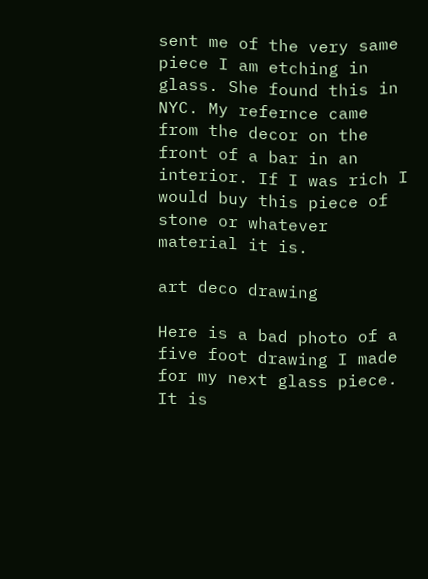sent me of the very same piece I am etching in glass. She found this in NYC. My refernce came from the decor on the front of a bar in an interior. If I was rich I would buy this piece of stone or whatever material it is.

art deco drawing

Here is a bad photo of a five foot drawing I made for my next glass piece. It is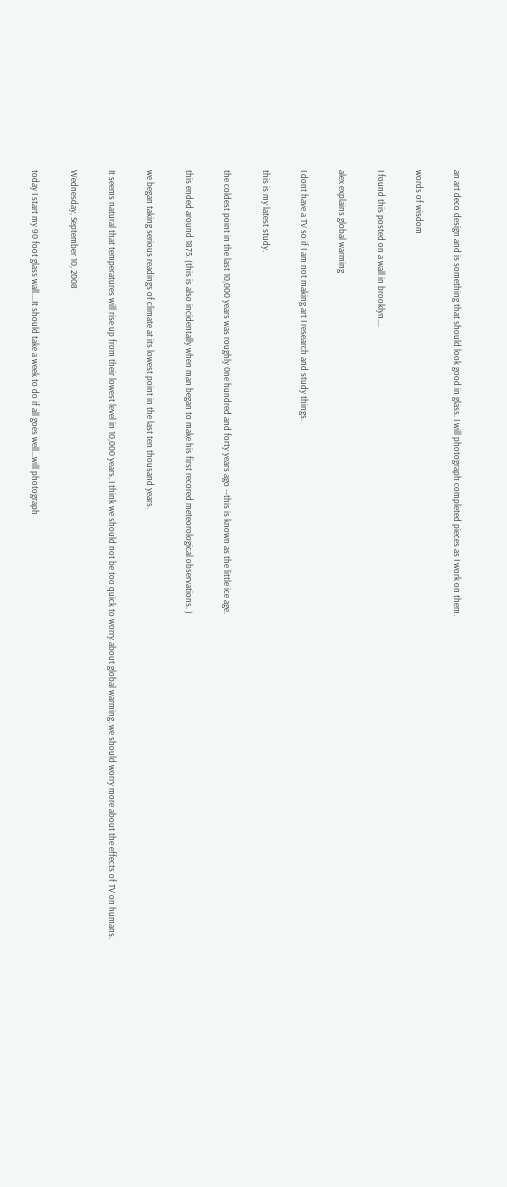an art deco design and is something that should look good in glass. I will photograph completed pieces as I work on them.

words of wisdom

I found this posted on a wall in brooklyn....

alex explains global warming

I dont have a TV so if I am not making art I research and study things.

this is my latest study.

the coldest point in the last 10,000 years was roughly 0ne hundred and forty years ago --this is known as the little ice age.

this ended around 1875. (this is also incidentally when man began to make his first recored meteorological observations. )

we began taking serious readings of climate at its lowest point in the last ten thousand years.

It seems natural that temperatures will rise up from their lowest level in 10,000 years. I think we should not be too quick to worry about global warming. we should worry more about the effects of TV on humans.

Wednesday, September 10, 2008

today I start my 90 foot glass wall....It should take a week to do if all goes well...will photograph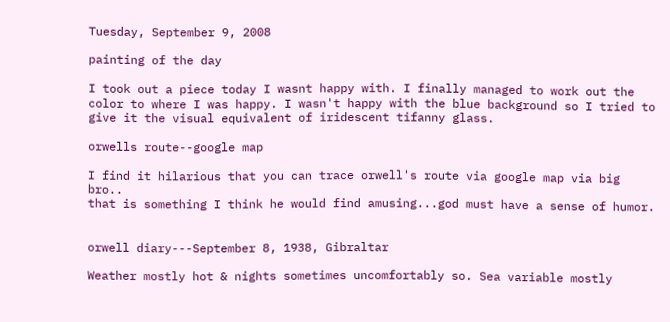Tuesday, September 9, 2008

painting of the day

I took out a piece today I wasnt happy with. I finally managed to work out the color to where I was happy. I wasn't happy with the blue background so I tried to give it the visual equivalent of iridescent tifanny glass.

orwells route--google map

I find it hilarious that you can trace orwell's route via google map via big bro..
that is something I think he would find amusing...god must have a sense of humor.


orwell diary---September 8, 1938, Gibraltar

Weather mostly hot & nights sometimes uncomfortably so. Sea variable mostly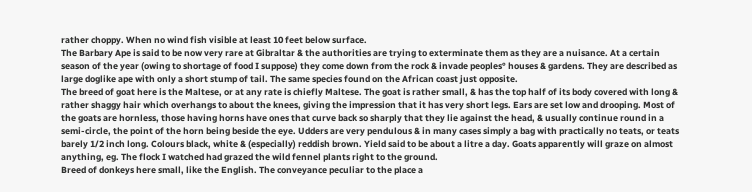rather choppy. When no wind fish visible at least 10 feet below surface.
The Barbary Ape is said to be now very rare at Gibraltar & the authorities are trying to exterminate them as they are a nuisance. At a certain season of the year (owing to shortage of food I suppose) they come down from the rock & invade peoples° houses & gardens. They are described as large doglike ape with only a short stump of tail. The same species found on the African coast just opposite.
The breed of goat here is the Maltese, or at any rate is chiefly Maltese. The goat is rather small, & has the top half of its body covered with long & rather shaggy hair which overhangs to about the knees, giving the impression that it has very short legs. Ears are set low and drooping. Most of the goats are hornless, those having horns have ones that curve back so sharply that they lie against the head, & usually continue round in a semi-circle, the point of the horn being beside the eye. Udders are very pendulous & in many cases simply a bag with practically no teats, or teats barely 1/2 inch long. Colours black, white & (especially) reddish brown. Yield said to be about a litre a day. Goats apparently will graze on almost anything, eg. The flock I watched had grazed the wild fennel plants right to the ground.
Breed of donkeys here small, like the English. The conveyance peculiar to the place a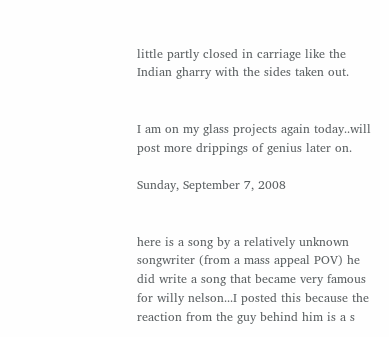little partly closed in carriage like the Indian gharry with the sides taken out.


I am on my glass projects again today..will post more drippings of genius later on.

Sunday, September 7, 2008


here is a song by a relatively unknown songwriter (from a mass appeal POV) he did write a song that became very famous for willy nelson...I posted this because the reaction from the guy behind him is a s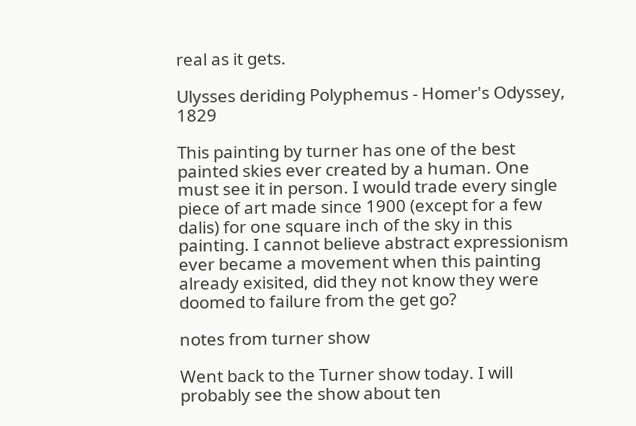real as it gets.

Ulysses deriding Polyphemus - Homer's Odyssey, 1829

This painting by turner has one of the best painted skies ever created by a human. One must see it in person. I would trade every single piece of art made since 1900 (except for a few dalis) for one square inch of the sky in this painting. I cannot believe abstract expressionism ever became a movement when this painting already exisited, did they not know they were doomed to failure from the get go?

notes from turner show

Went back to the Turner show today. I will probably see the show about ten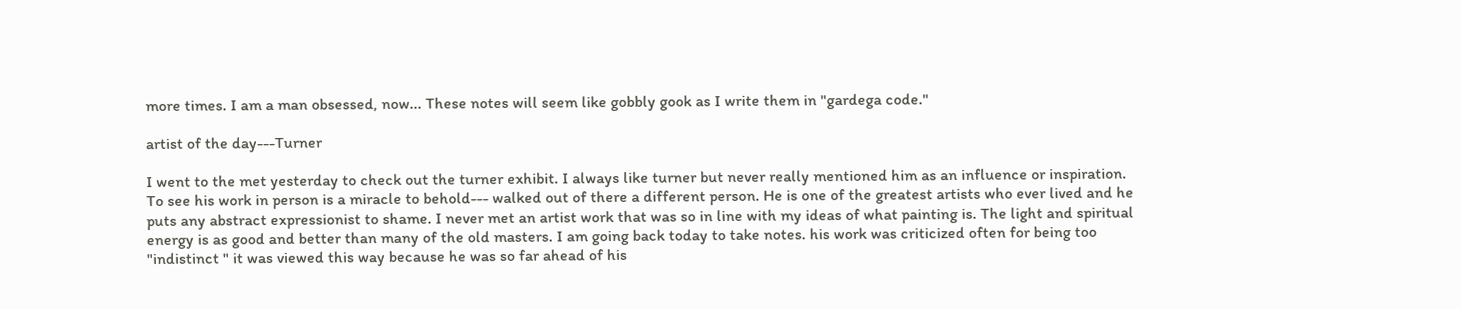more times. I am a man obsessed, now... These notes will seem like gobbly gook as I write them in "gardega code."

artist of the day---Turner

I went to the met yesterday to check out the turner exhibit. I always like turner but never really mentioned him as an influence or inspiration. To see his work in person is a miracle to behold--- walked out of there a different person. He is one of the greatest artists who ever lived and he puts any abstract expressionist to shame. I never met an artist work that was so in line with my ideas of what painting is. The light and spiritual energy is as good and better than many of the old masters. I am going back today to take notes. his work was criticized often for being too "indistinct " it was viewed this way because he was so far ahead of his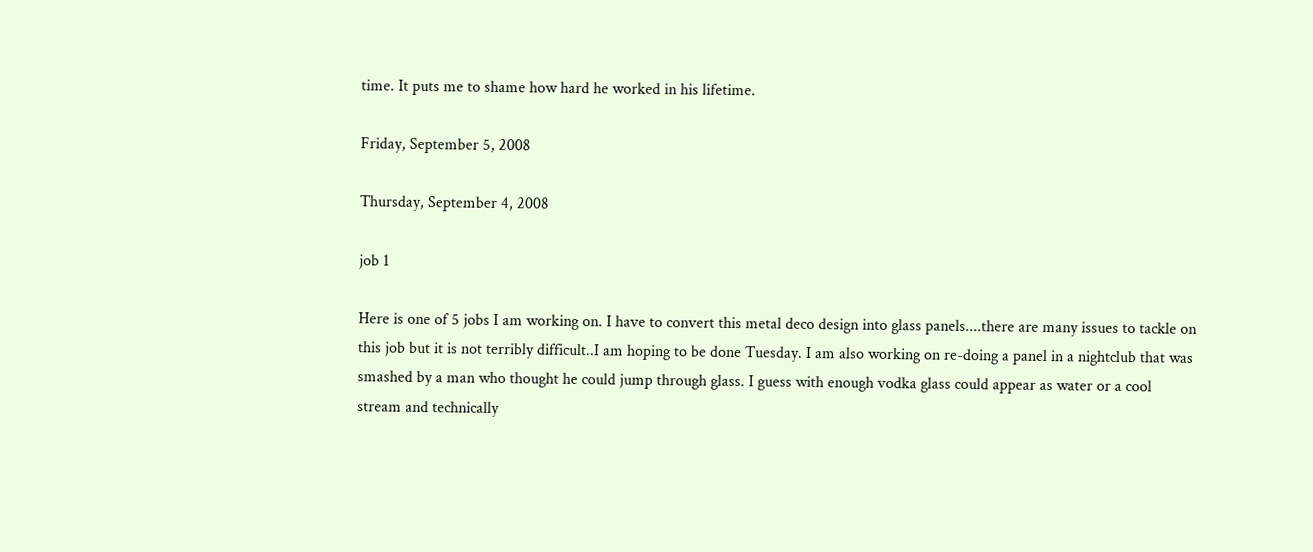time. It puts me to shame how hard he worked in his lifetime.

Friday, September 5, 2008

Thursday, September 4, 2008

job 1

Here is one of 5 jobs I am working on. I have to convert this metal deco design into glass panels....there are many issues to tackle on this job but it is not terribly difficult..I am hoping to be done Tuesday. I am also working on re-doing a panel in a nightclub that was smashed by a man who thought he could jump through glass. I guess with enough vodka glass could appear as water or a cool stream and technically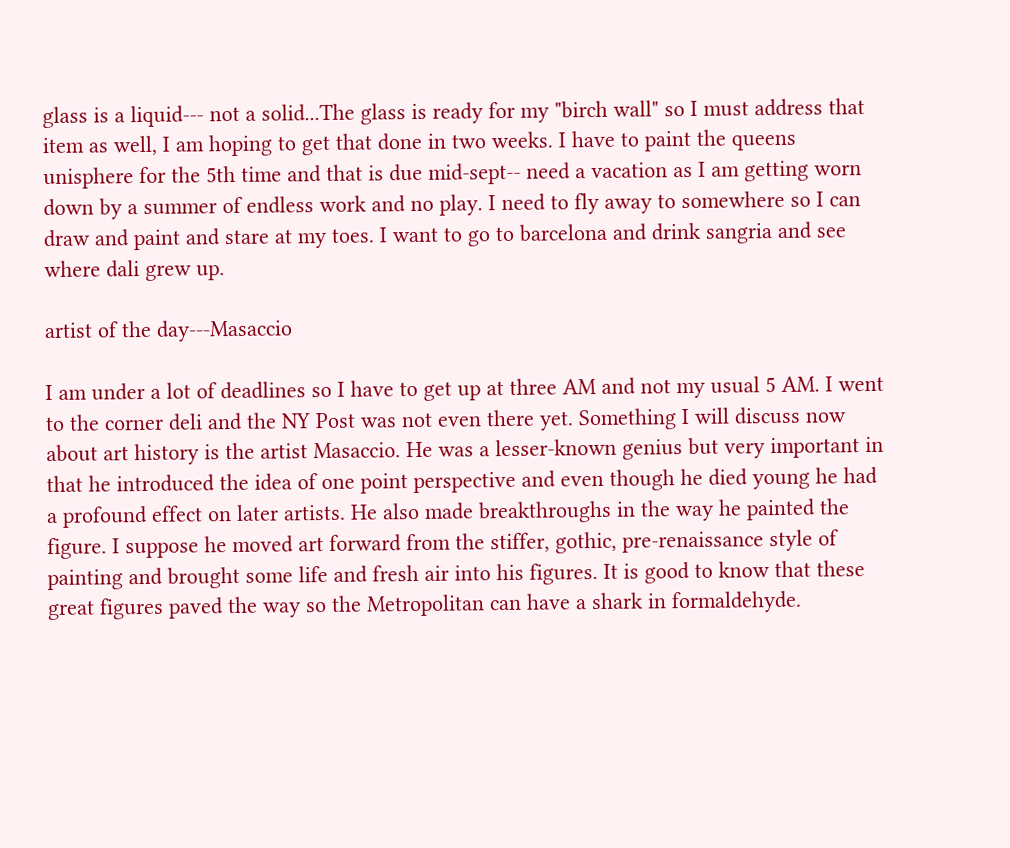glass is a liquid--- not a solid...The glass is ready for my "birch wall" so I must address that item as well, I am hoping to get that done in two weeks. I have to paint the queens unisphere for the 5th time and that is due mid-sept-- need a vacation as I am getting worn down by a summer of endless work and no play. I need to fly away to somewhere so I can draw and paint and stare at my toes. I want to go to barcelona and drink sangria and see where dali grew up.

artist of the day---Masaccio

I am under a lot of deadlines so I have to get up at three AM and not my usual 5 AM. I went to the corner deli and the NY Post was not even there yet. Something I will discuss now about art history is the artist Masaccio. He was a lesser-known genius but very important in that he introduced the idea of one point perspective and even though he died young he had a profound effect on later artists. He also made breakthroughs in the way he painted the figure. I suppose he moved art forward from the stiffer, gothic, pre-renaissance style of painting and brought some life and fresh air into his figures. It is good to know that these great figures paved the way so the Metropolitan can have a shark in formaldehyde.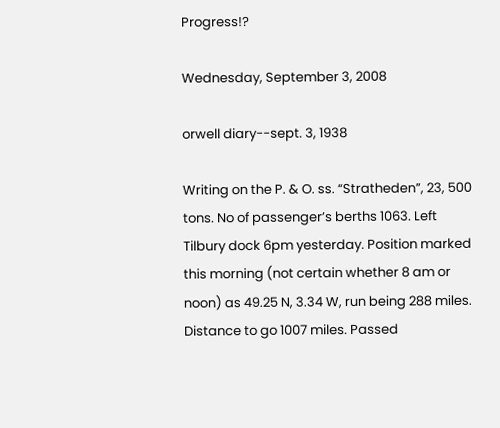Progress!?

Wednesday, September 3, 2008

orwell diary--sept. 3, 1938

Writing on the P. & O. ss. “Stratheden”, 23, 500 tons. No of passenger’s berths 1063. Left Tilbury dock 6pm yesterday. Position marked this morning (not certain whether 8 am or noon) as 49.25 N, 3.34 W, run being 288 miles. Distance to go 1007 miles. Passed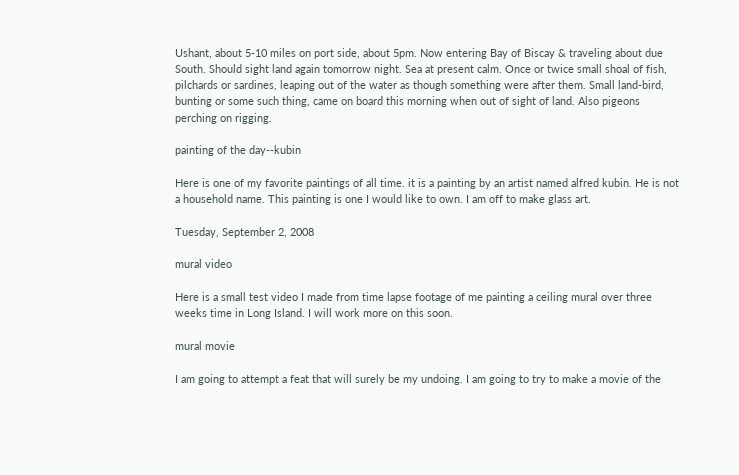Ushant, about 5-10 miles on port side, about 5pm. Now entering Bay of Biscay & traveling about due South. Should sight land again tomorrow night. Sea at present calm. Once or twice small shoal of fish, pilchards or sardines, leaping out of the water as though something were after them. Small land-bird, bunting or some such thing, came on board this morning when out of sight of land. Also pigeons perching on rigging.

painting of the day--kubin

Here is one of my favorite paintings of all time. it is a painting by an artist named alfred kubin. He is not a household name. This painting is one I would like to own. I am off to make glass art.

Tuesday, September 2, 2008

mural video

Here is a small test video I made from time lapse footage of me painting a ceiling mural over three weeks time in Long Island. I will work more on this soon.

mural movie

I am going to attempt a feat that will surely be my undoing. I am going to try to make a movie of the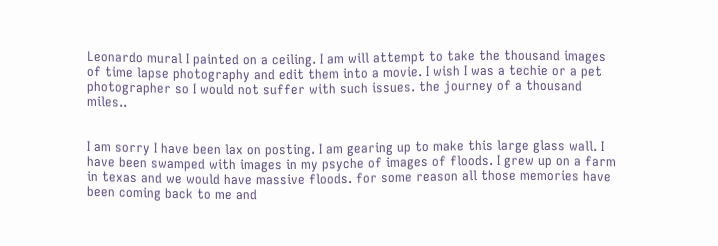Leonardo mural I painted on a ceiling. I am will attempt to take the thousand images of time lapse photography and edit them into a movie. I wish I was a techie or a pet photographer so I would not suffer with such issues. the journey of a thousand miles..


I am sorry I have been lax on posting. I am gearing up to make this large glass wall. I have been swamped with images in my psyche of images of floods. I grew up on a farm in texas and we would have massive floods. for some reason all those memories have been coming back to me and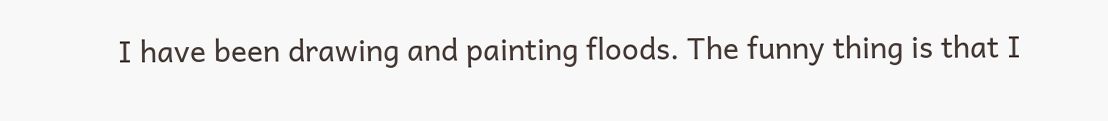I have been drawing and painting floods. The funny thing is that I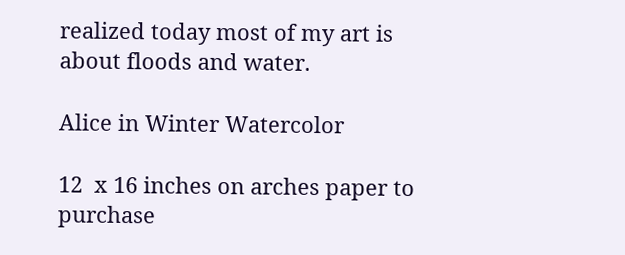realized today most of my art is about floods and water.

Alice in Winter Watercolor

12  x 16 inches on arches paper to purchase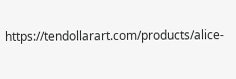https://tendollarart.com/products/alice-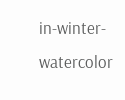in-winter-watercolor